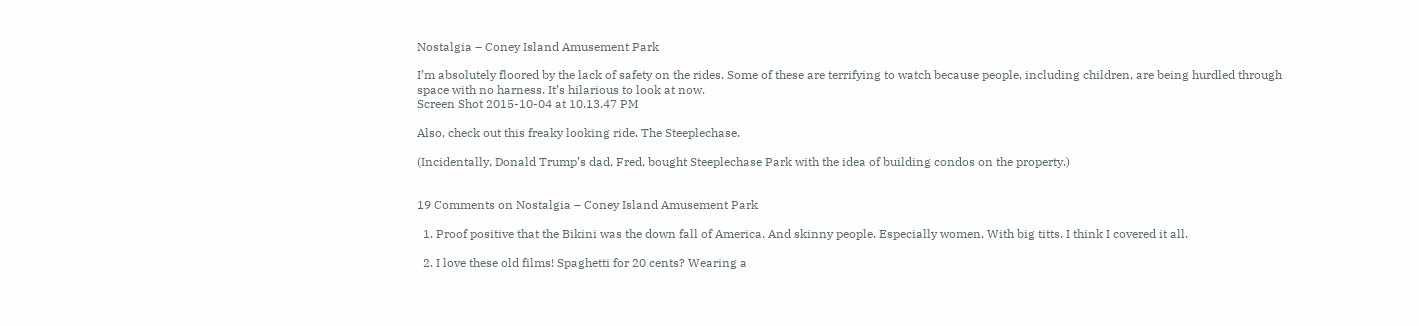Nostalgia – Coney Island Amusement Park

I’m absolutely floored by the lack of safety on the rides. Some of these are terrifying to watch because people, including children, are being hurdled through space with no harness. It’s hilarious to look at now.
Screen Shot 2015-10-04 at 10.13.47 PM

Also, check out this freaky looking ride. The Steeplechase.

(Incidentally, Donald Trump’s dad, Fred, bought Steeplechase Park with the idea of building condos on the property.)


19 Comments on Nostalgia – Coney Island Amusement Park

  1. Proof positive that the Bikini was the down fall of America. And skinny people. Especially women. With big titts. I think I covered it all.

  2. I love these old films! Spaghetti for 20 cents? Wearing a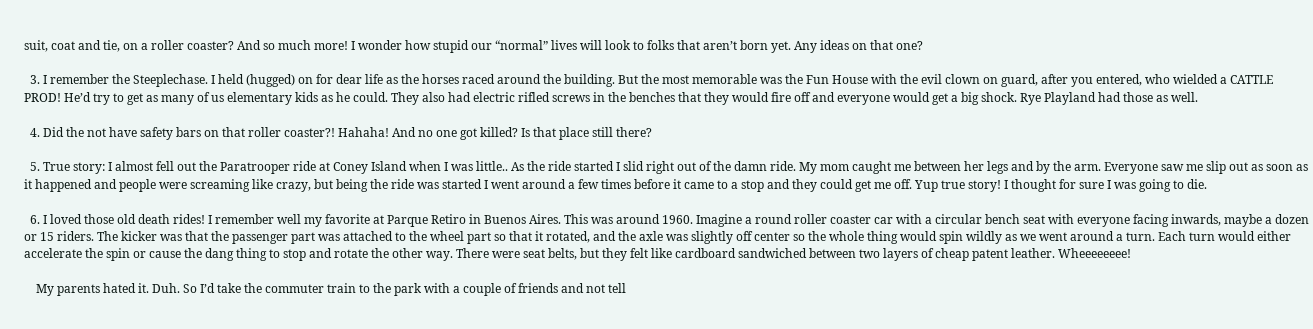suit, coat and tie, on a roller coaster? And so much more! I wonder how stupid our “normal” lives will look to folks that aren’t born yet. Any ideas on that one?

  3. I remember the Steeplechase. I held (hugged) on for dear life as the horses raced around the building. But the most memorable was the Fun House with the evil clown on guard, after you entered, who wielded a CATTLE PROD! He’d try to get as many of us elementary kids as he could. They also had electric rifled screws in the benches that they would fire off and everyone would get a big shock. Rye Playland had those as well.

  4. Did the not have safety bars on that roller coaster?! Hahaha! And no one got killed? Is that place still there?

  5. True story: I almost fell out the Paratrooper ride at Coney Island when I was little.. As the ride started I slid right out of the damn ride. My mom caught me between her legs and by the arm. Everyone saw me slip out as soon as it happened and people were screaming like crazy, but being the ride was started I went around a few times before it came to a stop and they could get me off. Yup true story! I thought for sure I was going to die.

  6. I loved those old death rides! I remember well my favorite at Parque Retiro in Buenos Aires. This was around 1960. Imagine a round roller coaster car with a circular bench seat with everyone facing inwards, maybe a dozen or 15 riders. The kicker was that the passenger part was attached to the wheel part so that it rotated, and the axle was slightly off center so the whole thing would spin wildly as we went around a turn. Each turn would either accelerate the spin or cause the dang thing to stop and rotate the other way. There were seat belts, but they felt like cardboard sandwiched between two layers of cheap patent leather. Wheeeeeeee!

    My parents hated it. Duh. So I’d take the commuter train to the park with a couple of friends and not tell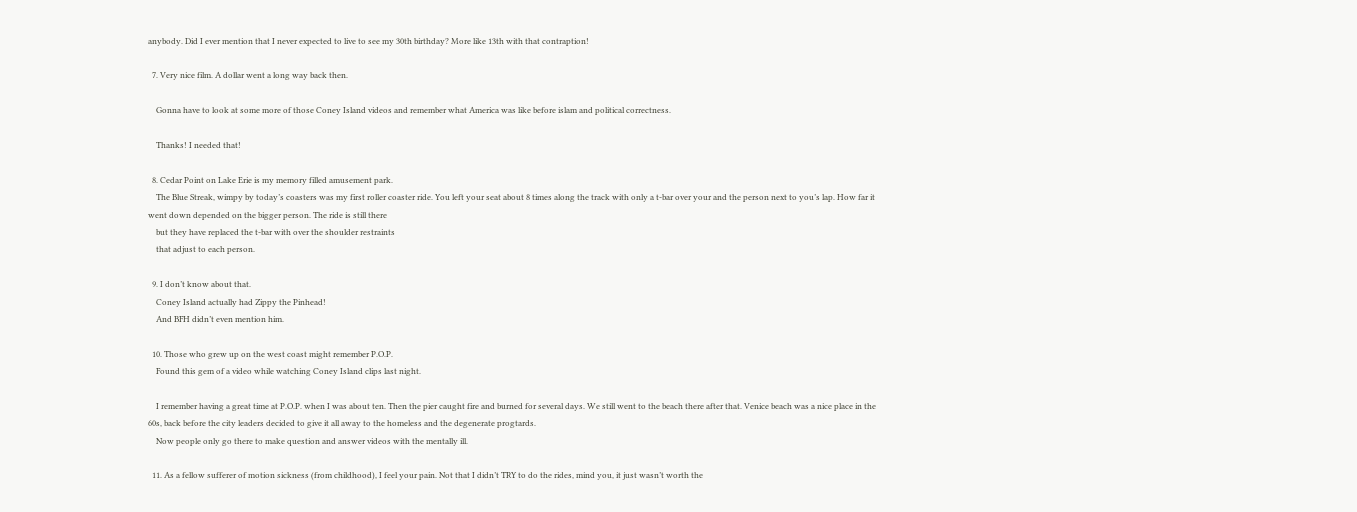anybody. Did I ever mention that I never expected to live to see my 30th birthday? More like 13th with that contraption!

  7. Very nice film. A dollar went a long way back then.

    Gonna have to look at some more of those Coney Island videos and remember what America was like before islam and political correctness.

    Thanks! I needed that!

  8. Cedar Point on Lake Erie is my memory filled amusement park.
    The Blue Streak, wimpy by today’s coasters was my first roller coaster ride. You left your seat about 8 times along the track with only a t-bar over your and the person next to you’s lap. How far it went down depended on the bigger person. The ride is still there
    but they have replaced the t-bar with over the shoulder restraints
    that adjust to each person.

  9. I don’t know about that.
    Coney Island actually had Zippy the Pinhead!
    And BFH didn’t even mention him.

  10. Those who grew up on the west coast might remember P.O.P.
    Found this gem of a video while watching Coney Island clips last night.

    I remember having a great time at P.O.P. when I was about ten. Then the pier caught fire and burned for several days. We still went to the beach there after that. Venice beach was a nice place in the 60s, back before the city leaders decided to give it all away to the homeless and the degenerate progtards.
    Now people only go there to make question and answer videos with the mentally ill.

  11. As a fellow sufferer of motion sickness (from childhood), I feel your pain. Not that I didn’t TRY to do the rides, mind you, it just wasn’t worth the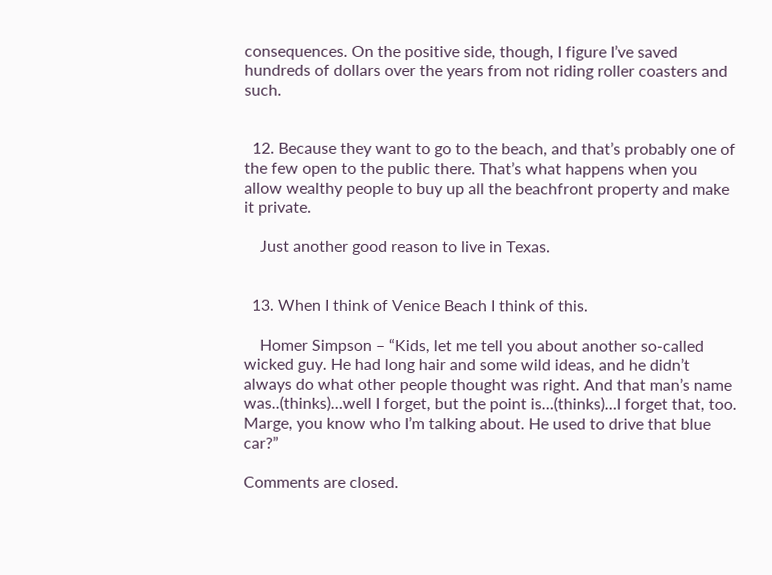consequences. On the positive side, though, I figure I’ve saved hundreds of dollars over the years from not riding roller coasters and such.


  12. Because they want to go to the beach, and that’s probably one of the few open to the public there. That’s what happens when you allow wealthy people to buy up all the beachfront property and make it private.

    Just another good reason to live in Texas.


  13. When I think of Venice Beach I think of this.

    Homer Simpson – “Kids, let me tell you about another so-called wicked guy. He had long hair and some wild ideas, and he didn’t always do what other people thought was right. And that man’s name was..(thinks)…well I forget, but the point is…(thinks)…I forget that, too. Marge, you know who I’m talking about. He used to drive that blue car?”

Comments are closed.